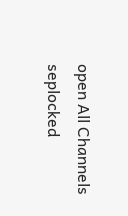open All Channels
seplocked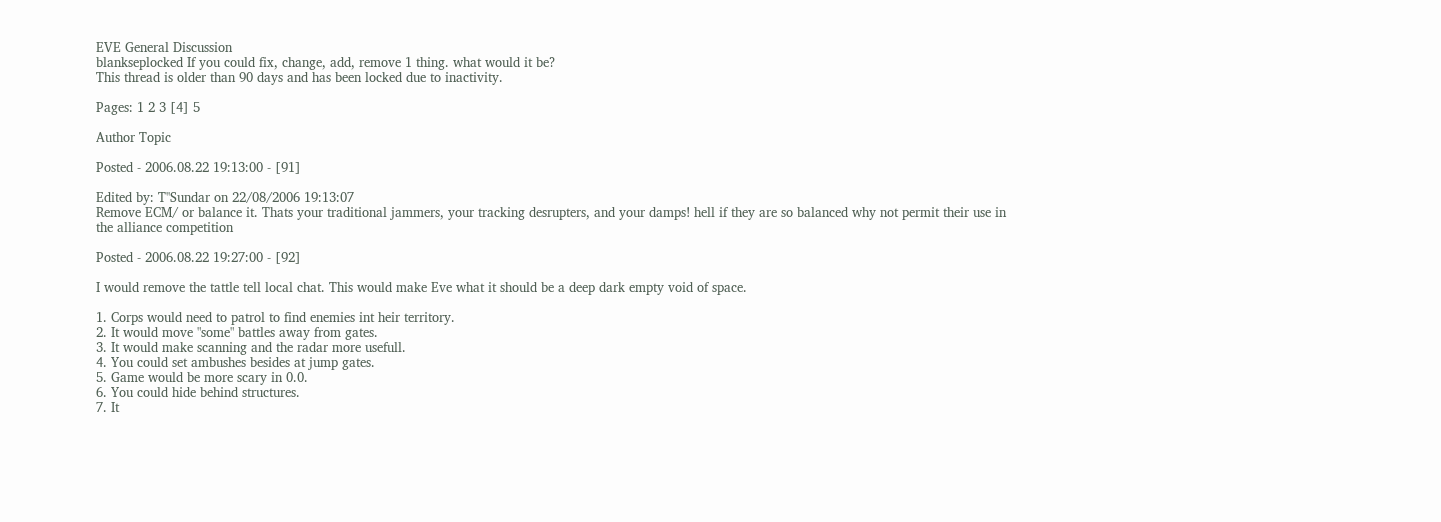EVE General Discussion
blankseplocked If you could fix, change, add, remove 1 thing. what would it be?
This thread is older than 90 days and has been locked due to inactivity.

Pages: 1 2 3 [4] 5

Author Topic

Posted - 2006.08.22 19:13:00 - [91]

Edited by: T''Sundar on 22/08/2006 19:13:07
Remove ECM/ or balance it. Thats your traditional jammers, your tracking desrupters, and your damps! hell if they are so balanced why not permit their use in the alliance competition

Posted - 2006.08.22 19:27:00 - [92]

I would remove the tattle tell local chat. This would make Eve what it should be a deep dark empty void of space.

1. Corps would need to patrol to find enemies int heir territory.
2. It would move "some" battles away from gates.
3. It would make scanning and the radar more usefull.
4. You could set ambushes besides at jump gates.
5. Game would be more scary in 0.0.
6. You could hide behind structures.
7. It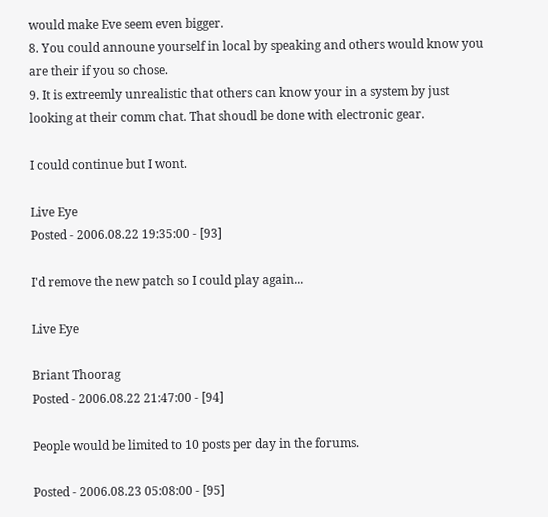would make Eve seem even bigger.
8. You could announe yourself in local by speaking and others would know you are their if you so chose.
9. It is extreemly unrealistic that others can know your in a system by just looking at their comm chat. That shoudl be done with electronic gear.

I could continue but I wont.

Live Eye
Posted - 2006.08.22 19:35:00 - [93]

I'd remove the new patch so I could play again...

Live Eye

Briant Thoorag
Posted - 2006.08.22 21:47:00 - [94]

People would be limited to 10 posts per day in the forums.

Posted - 2006.08.23 05:08:00 - [95]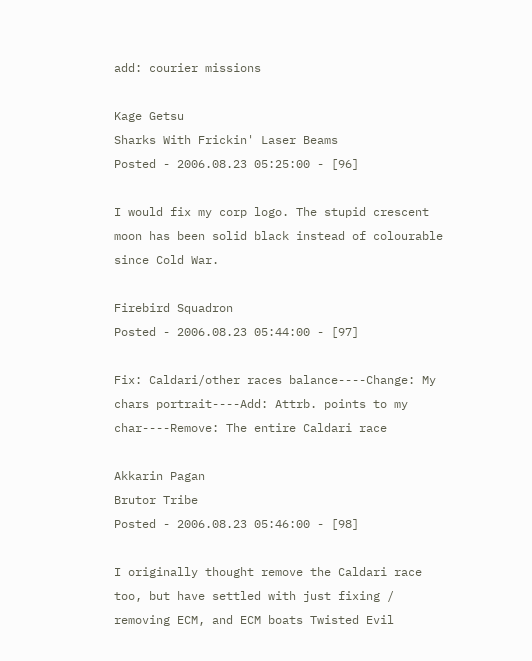add: courier missions

Kage Getsu
Sharks With Frickin' Laser Beams
Posted - 2006.08.23 05:25:00 - [96]

I would fix my corp logo. The stupid crescent moon has been solid black instead of colourable since Cold War.

Firebird Squadron
Posted - 2006.08.23 05:44:00 - [97]

Fix: Caldari/other races balance----Change: My chars portrait----Add: Attrb. points to my char----Remove: The entire Caldari race

Akkarin Pagan
Brutor Tribe
Posted - 2006.08.23 05:46:00 - [98]

I originally thought remove the Caldari race too, but have settled with just fixing / removing ECM, and ECM boats Twisted Evil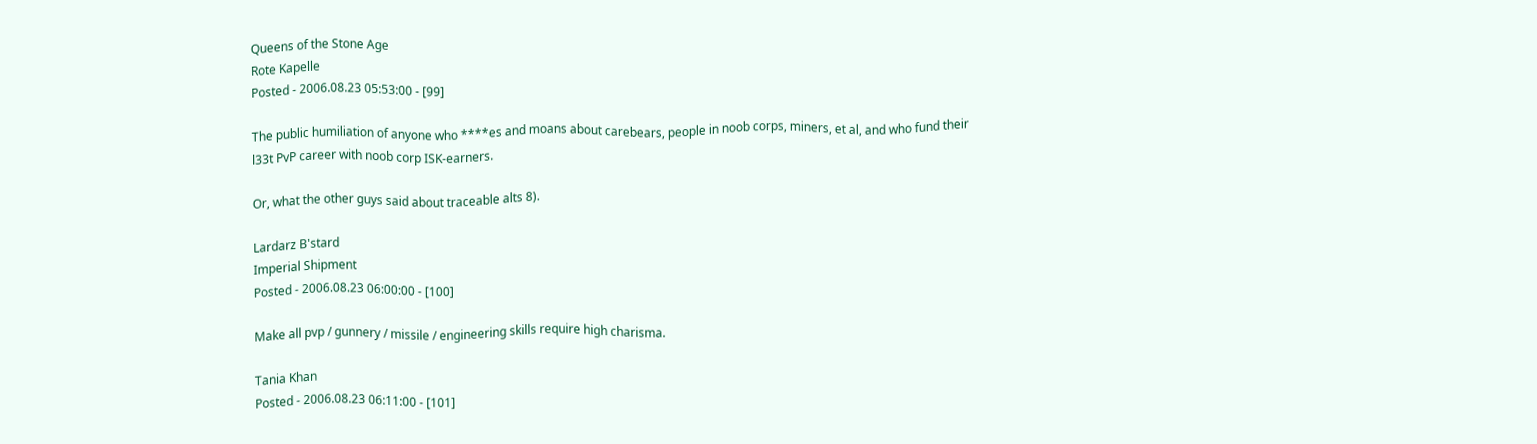Queens of the Stone Age
Rote Kapelle
Posted - 2006.08.23 05:53:00 - [99]

The public humiliation of anyone who ****es and moans about carebears, people in noob corps, miners, et al, and who fund their l33t PvP career with noob corp ISK-earners.

Or, what the other guys said about traceable alts 8).

Lardarz B'stard
Imperial Shipment
Posted - 2006.08.23 06:00:00 - [100]

Make all pvp / gunnery / missile / engineering skills require high charisma.

Tania Khan
Posted - 2006.08.23 06:11:00 - [101]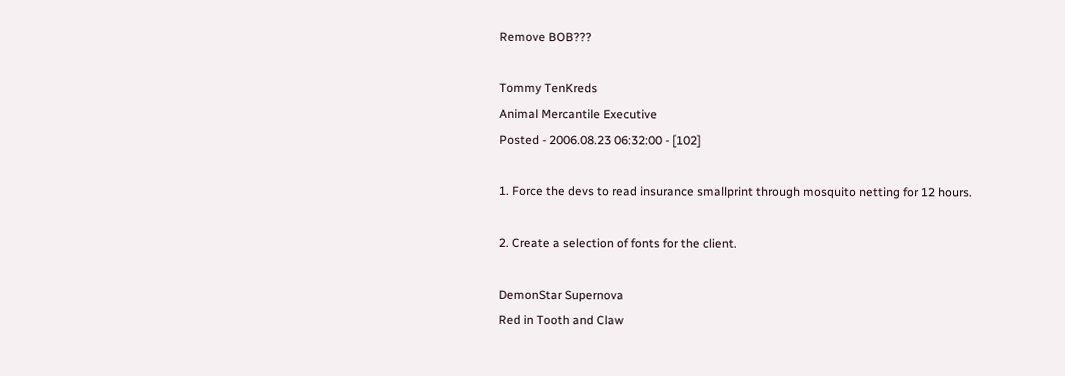Remove BOB???

Tommy TenKreds
Animal Mercantile Executive
Posted - 2006.08.23 06:32:00 - [102]

1. Force the devs to read insurance smallprint through mosquito netting for 12 hours.

2. Create a selection of fonts for the client.

DemonStar Supernova
Red in Tooth and Claw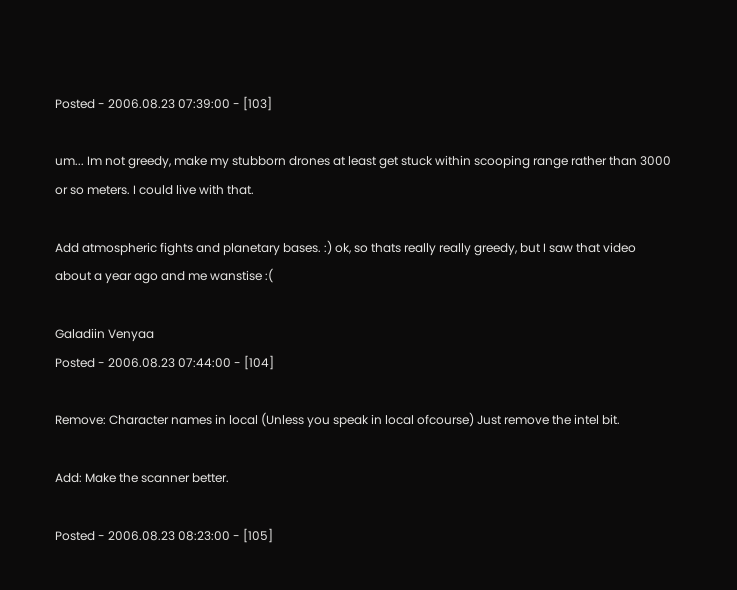Posted - 2006.08.23 07:39:00 - [103]

um... Im not greedy, make my stubborn drones at least get stuck within scooping range rather than 3000 or so meters. I could live with that.

Add atmospheric fights and planetary bases. :) ok, so thats really really greedy, but I saw that video about a year ago and me wanstise :(

Galadiin Venyaa
Posted - 2006.08.23 07:44:00 - [104]

Remove: Character names in local (Unless you speak in local ofcourse) Just remove the intel bit.

Add: Make the scanner better.

Posted - 2006.08.23 08:23:00 - [105]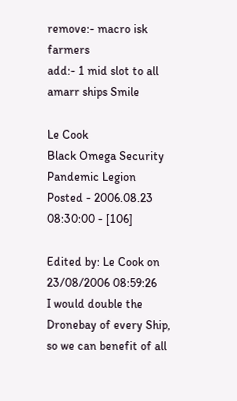remove:- macro isk farmers
add:- 1 mid slot to all amarr ships Smile

Le Cook
Black Omega Security
Pandemic Legion
Posted - 2006.08.23 08:30:00 - [106]

Edited by: Le Cook on 23/08/2006 08:59:26
I would double the Dronebay of every Ship, so we can benefit of all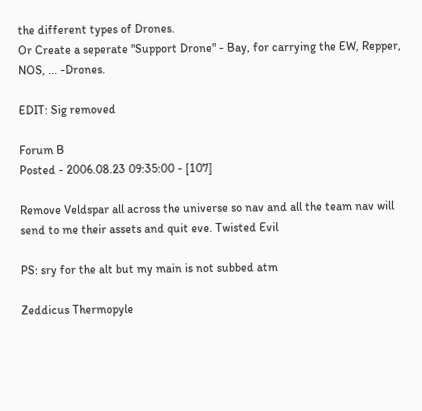the different types of Drones.
Or Create a seperate "Support Drone" - Bay, for carrying the EW, Repper, NOS, ... -Drones.

EDIT: Sig removed

Forum B
Posted - 2006.08.23 09:35:00 - [107]

Remove Veldspar all across the universe so nav and all the team nav will send to me their assets and quit eve. Twisted Evil

PS: sry for the alt but my main is not subbed atm

Zeddicus Thermopyle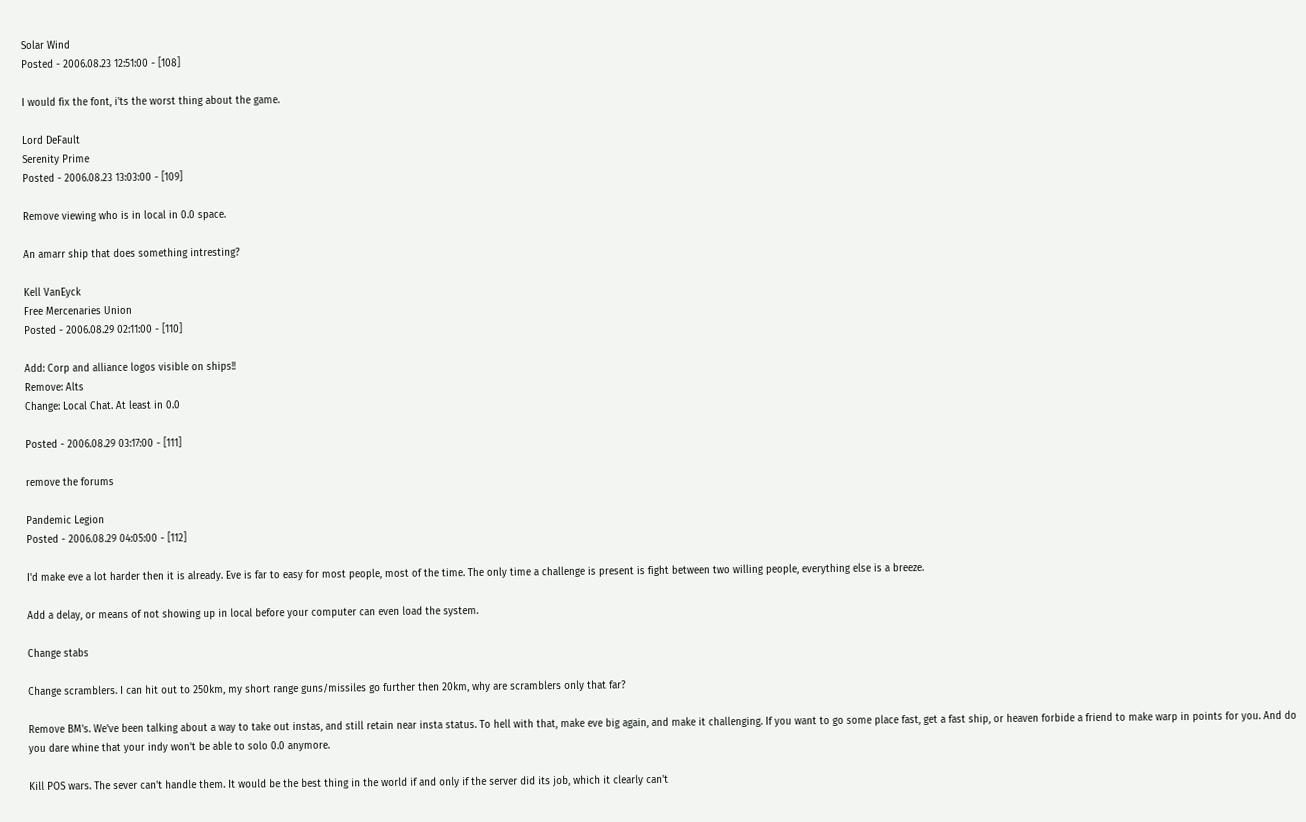Solar Wind
Posted - 2006.08.23 12:51:00 - [108]

I would fix the font, i'ts the worst thing about the game.

Lord DeFault
Serenity Prime
Posted - 2006.08.23 13:03:00 - [109]

Remove viewing who is in local in 0.0 space.

An amarr ship that does something intresting?

Kell VanEyck
Free Mercenaries Union
Posted - 2006.08.29 02:11:00 - [110]

Add: Corp and alliance logos visible on ships!!
Remove: Alts
Change: Local Chat. At least in 0.0

Posted - 2006.08.29 03:17:00 - [111]

remove the forums

Pandemic Legion
Posted - 2006.08.29 04:05:00 - [112]

I'd make eve a lot harder then it is already. Eve is far to easy for most people, most of the time. The only time a challenge is present is fight between two willing people, everything else is a breeze.

Add a delay, or means of not showing up in local before your computer can even load the system.

Change stabs

Change scramblers. I can hit out to 250km, my short range guns/missiles go further then 20km, why are scramblers only that far?

Remove BM's. We've been talking about a way to take out instas, and still retain near insta status. To hell with that, make eve big again, and make it challenging. If you want to go some place fast, get a fast ship, or heaven forbide a friend to make warp in points for you. And do you dare whine that your indy won't be able to solo 0.0 anymore.

Kill POS wars. The sever can't handle them. It would be the best thing in the world if and only if the server did its job, which it clearly can't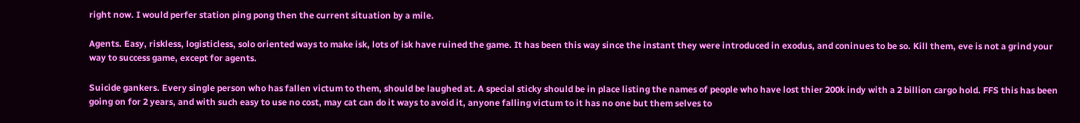right now. I would perfer station ping pong then the current situation by a mile.

Agents. Easy, riskless, logisticless, solo oriented ways to make isk, lots of isk have ruined the game. It has been this way since the instant they were introduced in exodus, and coninues to be so. Kill them, eve is not a grind your way to success game, except for agents.

Suicide gankers. Every single person who has fallen victum to them, should be laughed at. A special sticky should be in place listing the names of people who have lost thier 200k indy with a 2 billion cargo hold. FFS this has been going on for 2 years, and with such easy to use no cost, may cat can do it ways to avoid it, anyone falling victum to it has no one but them selves to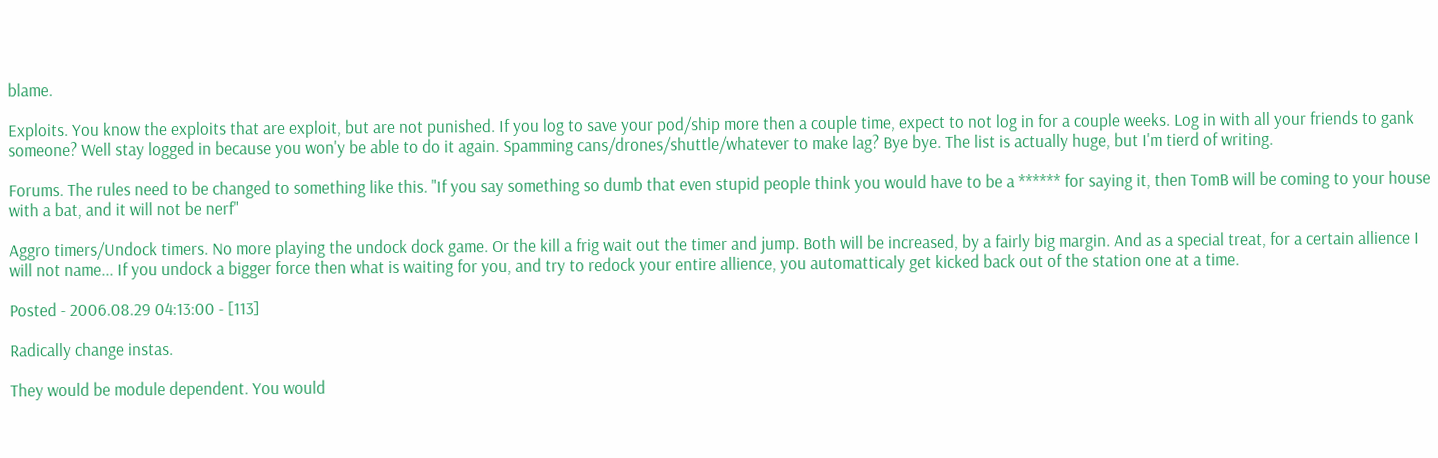blame.

Exploits. You know the exploits that are exploit, but are not punished. If you log to save your pod/ship more then a couple time, expect to not log in for a couple weeks. Log in with all your friends to gank someone? Well stay logged in because you won'y be able to do it again. Spamming cans/drones/shuttle/whatever to make lag? Bye bye. The list is actually huge, but I'm tierd of writing.

Forums. The rules need to be changed to something like this. "If you say something so dumb that even stupid people think you would have to be a ****** for saying it, then TomB will be coming to your house with a bat, and it will not be nerf"

Aggro timers/Undock timers. No more playing the undock dock game. Or the kill a frig wait out the timer and jump. Both will be increased, by a fairly big margin. And as a special treat, for a certain allience I will not name... If you undock a bigger force then what is waiting for you, and try to redock your entire allience, you automatticaly get kicked back out of the station one at a time.

Posted - 2006.08.29 04:13:00 - [113]

Radically change instas.

They would be module dependent. You would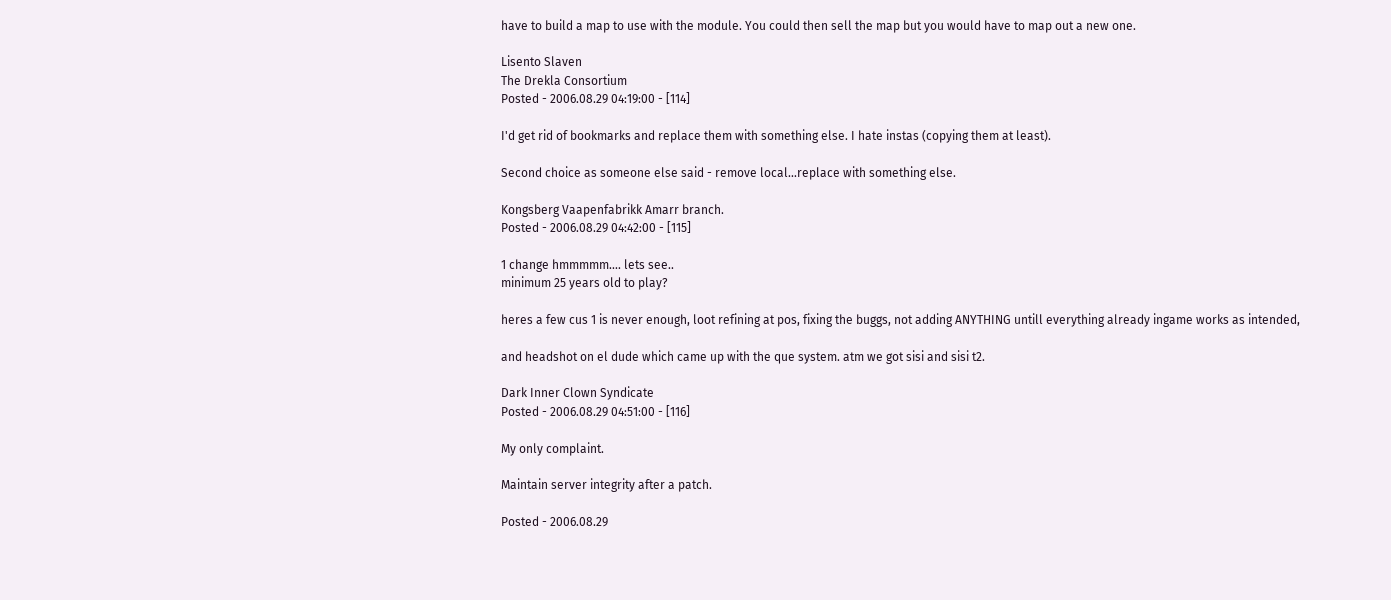have to build a map to use with the module. You could then sell the map but you would have to map out a new one.

Lisento Slaven
The Drekla Consortium
Posted - 2006.08.29 04:19:00 - [114]

I'd get rid of bookmarks and replace them with something else. I hate instas (copying them at least).

Second choice as someone else said - remove local...replace with something else.

Kongsberg Vaapenfabrikk Amarr branch.
Posted - 2006.08.29 04:42:00 - [115]

1 change hmmmmm.... lets see..
minimum 25 years old to play?

heres a few cus 1 is never enough, loot refining at pos, fixing the buggs, not adding ANYTHING untill everything already ingame works as intended,

and headshot on el dude which came up with the que system. atm we got sisi and sisi t2.

Dark Inner Clown Syndicate
Posted - 2006.08.29 04:51:00 - [116]

My only complaint.

Maintain server integrity after a patch.

Posted - 2006.08.29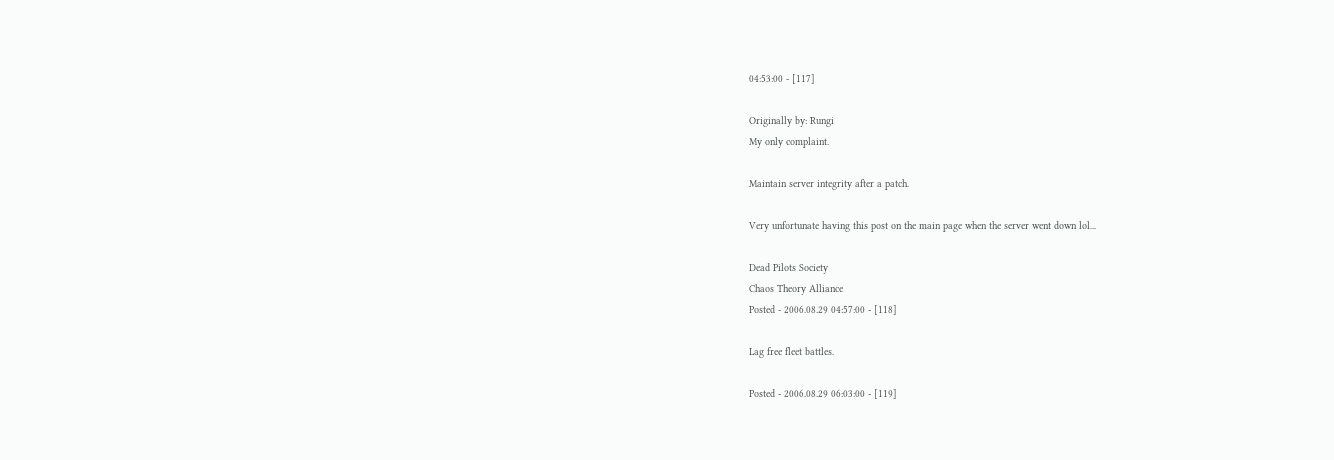04:53:00 - [117]

Originally by: Rungi
My only complaint.

Maintain server integrity after a patch.

Very unfortunate having this post on the main page when the server went down lol...

Dead Pilots Society
Chaos Theory Alliance
Posted - 2006.08.29 04:57:00 - [118]

Lag free fleet battles.

Posted - 2006.08.29 06:03:00 - [119]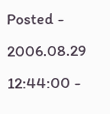Posted - 2006.08.29 12:44:00 -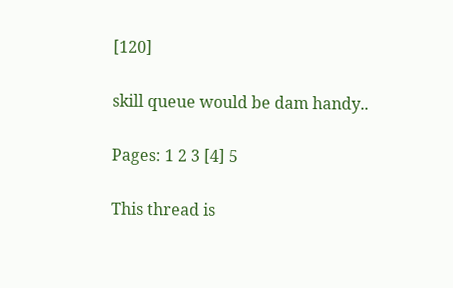[120]

skill queue would be dam handy..

Pages: 1 2 3 [4] 5

This thread is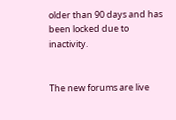older than 90 days and has been locked due to inactivity.


The new forums are live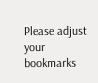Please adjust your bookmarks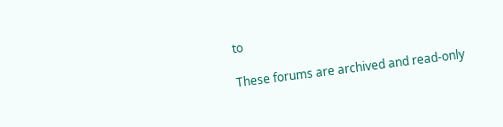to

These forums are archived and read-only